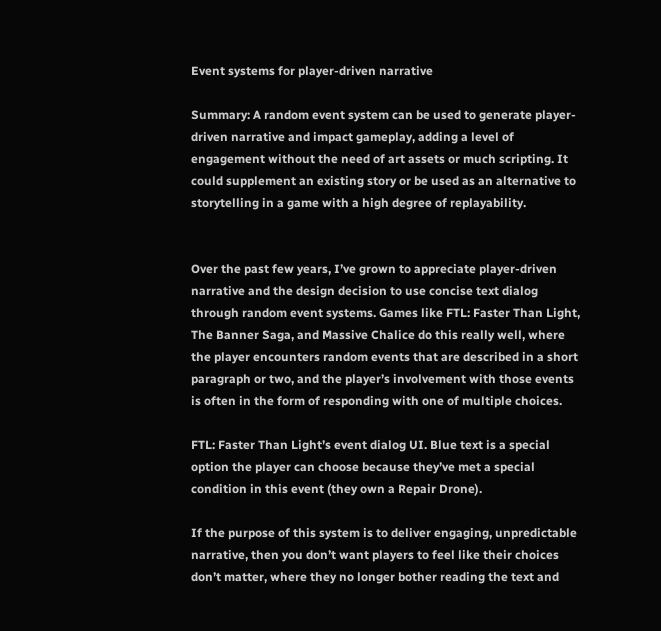Event systems for player-driven narrative

Summary: A random event system can be used to generate player-driven narrative and impact gameplay, adding a level of engagement without the need of art assets or much scripting. It could supplement an existing story or be used as an alternative to storytelling in a game with a high degree of replayability.


Over the past few years, I’ve grown to appreciate player-driven narrative and the design decision to use concise text dialog through random event systems. Games like FTL: Faster Than Light, The Banner Saga, and Massive Chalice do this really well, where the player encounters random events that are described in a short paragraph or two, and the player’s involvement with those events is often in the form of responding with one of multiple choices.

FTL: Faster Than Light’s event dialog UI. Blue text is a special option the player can choose because they’ve met a special condition in this event (they own a Repair Drone).

If the purpose of this system is to deliver engaging, unpredictable narrative, then you don’t want players to feel like their choices don’t matter, where they no longer bother reading the text and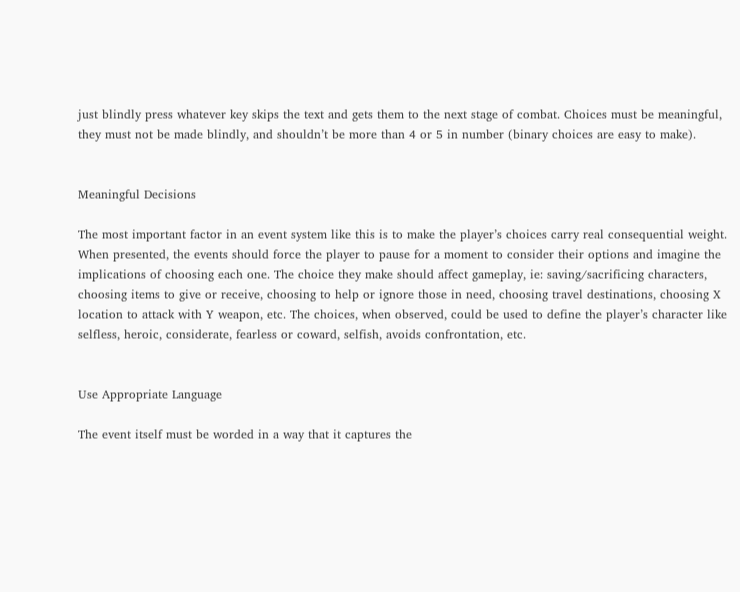just blindly press whatever key skips the text and gets them to the next stage of combat. Choices must be meaningful, they must not be made blindly, and shouldn’t be more than 4 or 5 in number (binary choices are easy to make).


Meaningful Decisions

The most important factor in an event system like this is to make the player’s choices carry real consequential weight. When presented, the events should force the player to pause for a moment to consider their options and imagine the implications of choosing each one. The choice they make should affect gameplay, ie: saving/sacrificing characters, choosing items to give or receive, choosing to help or ignore those in need, choosing travel destinations, choosing X location to attack with Y weapon, etc. The choices, when observed, could be used to define the player’s character like selfless, heroic, considerate, fearless or coward, selfish, avoids confrontation, etc.


Use Appropriate Language

The event itself must be worded in a way that it captures the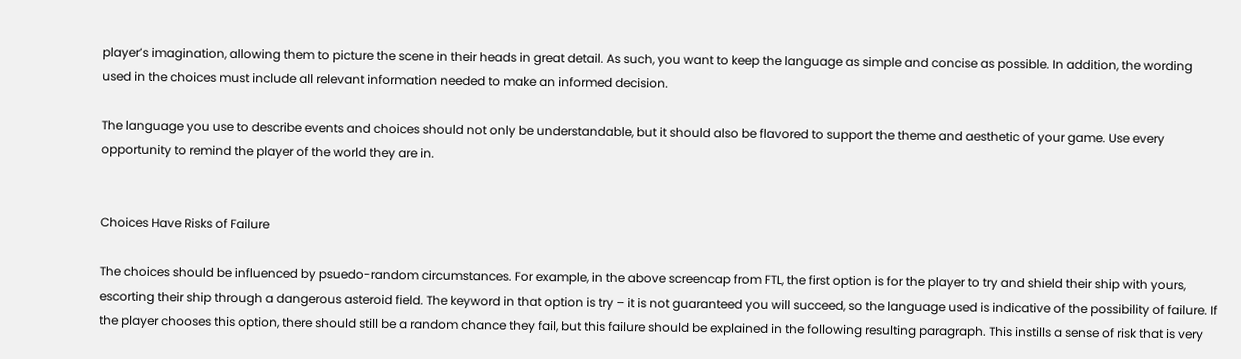player’s imagination, allowing them to picture the scene in their heads in great detail. As such, you want to keep the language as simple and concise as possible. In addition, the wording used in the choices must include all relevant information needed to make an informed decision.

The language you use to describe events and choices should not only be understandable, but it should also be flavored to support the theme and aesthetic of your game. Use every opportunity to remind the player of the world they are in.


Choices Have Risks of Failure

The choices should be influenced by psuedo-random circumstances. For example, in the above screencap from FTL, the first option is for the player to try and shield their ship with yours, escorting their ship through a dangerous asteroid field. The keyword in that option is try – it is not guaranteed you will succeed, so the language used is indicative of the possibility of failure. If the player chooses this option, there should still be a random chance they fail, but this failure should be explained in the following resulting paragraph. This instills a sense of risk that is very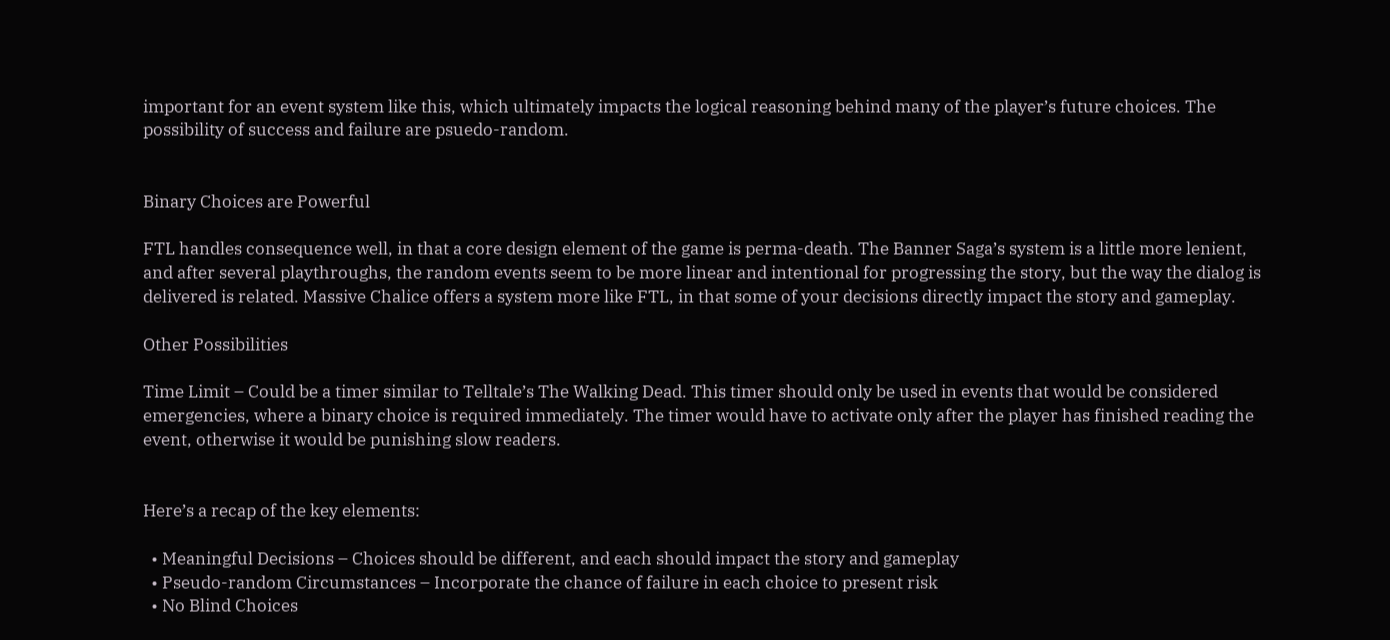important for an event system like this, which ultimately impacts the logical reasoning behind many of the player’s future choices. The possibility of success and failure are psuedo-random.


Binary Choices are Powerful

FTL handles consequence well, in that a core design element of the game is perma-death. The Banner Saga’s system is a little more lenient, and after several playthroughs, the random events seem to be more linear and intentional for progressing the story, but the way the dialog is delivered is related. Massive Chalice offers a system more like FTL, in that some of your decisions directly impact the story and gameplay.

Other Possibilities

Time Limit – Could be a timer similar to Telltale’s The Walking Dead. This timer should only be used in events that would be considered emergencies, where a binary choice is required immediately. The timer would have to activate only after the player has finished reading the event, otherwise it would be punishing slow readers.


Here’s a recap of the key elements:

  • Meaningful Decisions – Choices should be different, and each should impact the story and gameplay
  • Pseudo-random Circumstances – Incorporate the chance of failure in each choice to present risk
  • No Blind Choices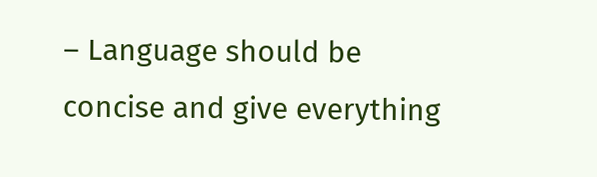– Language should be concise and give everything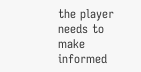the player needs to make informed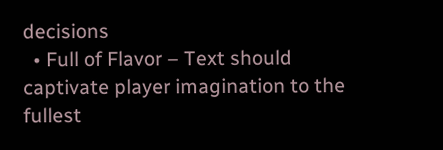decisions
  • Full of Flavor – Text should captivate player imagination to the fullest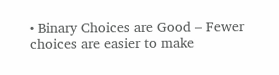• Binary Choices are Good – Fewer choices are easier to make